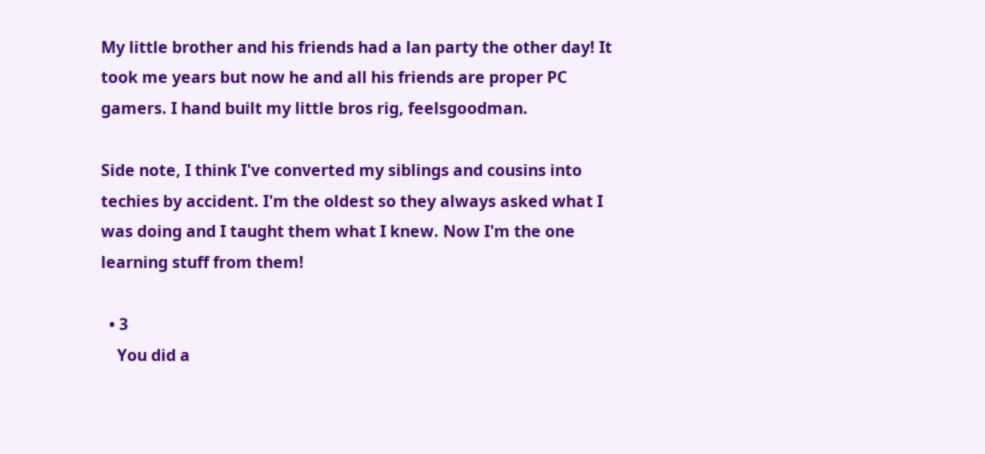My little brother and his friends had a lan party the other day! It took me years but now he and all his friends are proper PC gamers. I hand built my little bros rig, feelsgoodman.

Side note, I think I've converted my siblings and cousins into techies by accident. I'm the oldest so they always asked what I was doing and I taught them what I knew. Now I'm the one learning stuff from them!

  • 3
    You did a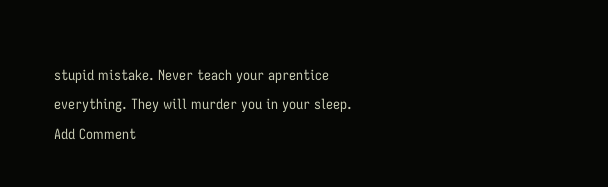stupid mistake. Never teach your aprentice everything. They will murder you in your sleep.
Add Comment